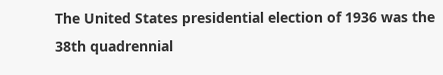The United States presidential election of 1936 was the 38th quadrennial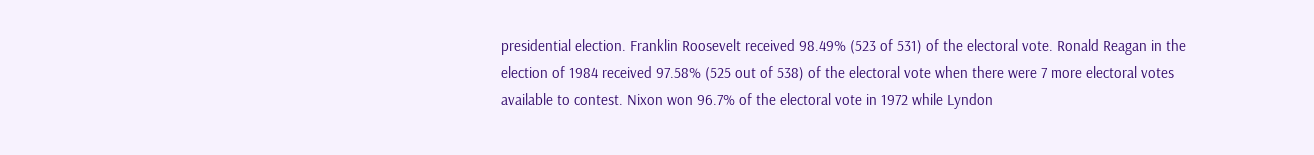presidential election. Franklin Roosevelt received 98.49% (523 of 531) of the electoral vote. Ronald Reagan in the election of 1984 received 97.58% (525 out of 538) of the electoral vote when there were 7 more electoral votes available to contest. Nixon won 96.7% of the electoral vote in 1972 while Lyndon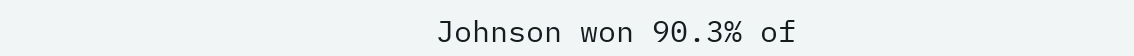Johnson won 90.3% of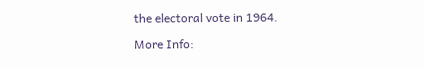the electoral vote in 1964.

More Info: